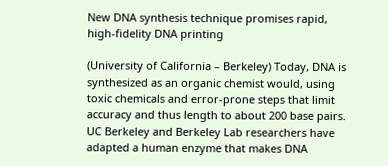New DNA synthesis technique promises rapid, high-fidelity DNA printing

(University of California – Berkeley) Today, DNA is synthesized as an organic chemist would, using toxic chemicals and error-prone steps that limit accuracy and thus length to about 200 base pairs. UC Berkeley and Berkeley Lab researchers have adapted a human enzyme that makes DNA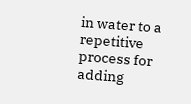in water to a repetitive process for adding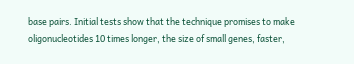base pairs. Initial tests show that the technique promises to make oligonucleotides 10 times longer, the size of small genes, faster,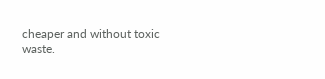cheaper and without toxic waste.